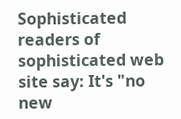Sophisticated readers of sophisticated web site say: It's "no new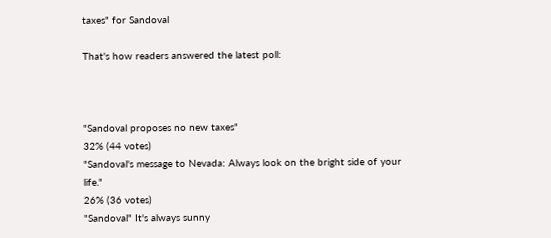taxes" for Sandoval

That's how readers answered the latest poll:



"Sandoval proposes no new taxes"
32% (44 votes)
"Sandoval's message to Nevada: Always look on the bright side of your life."
26% (36 votes)
"Sandoval" It's always sunny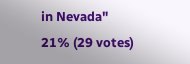in Nevada"
21% (29 votes)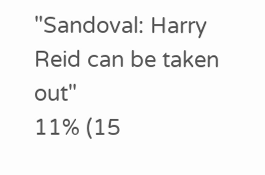"Sandoval: Harry Reid can be taken out"
11% (15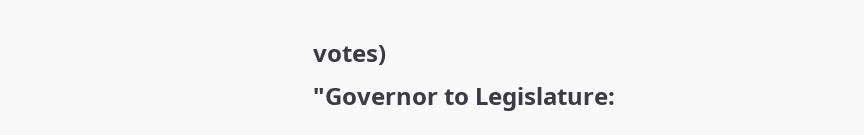votes)
"Governor to Legislature: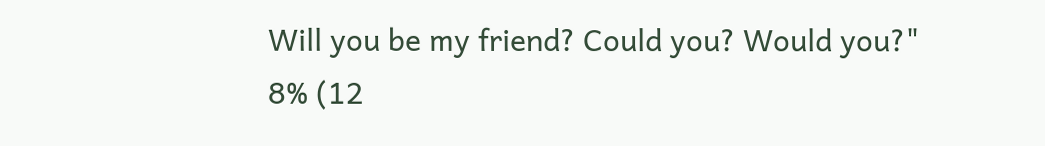Will you be my friend? Could you? Would you?"
8% (12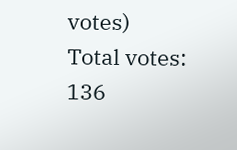votes)
Total votes: 136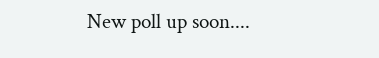New poll up soon....